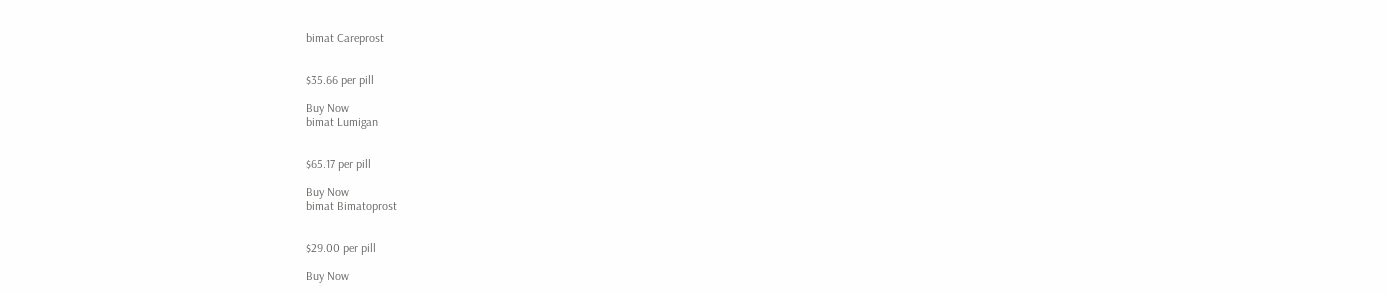bimat Careprost


$35.66 per pill

Buy Now
bimat Lumigan


$65.17 per pill

Buy Now
bimat Bimatoprost


$29.00 per pill

Buy Now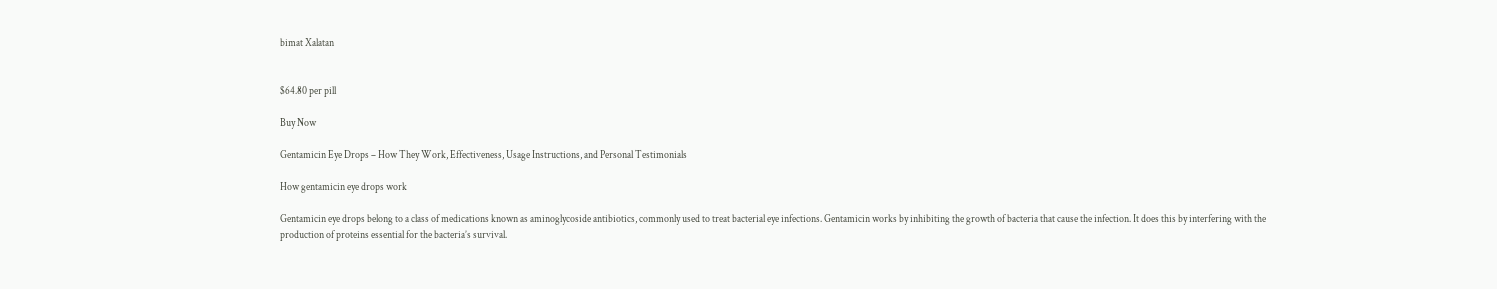bimat Xalatan


$64.80 per pill

Buy Now

Gentamicin Eye Drops – How They Work, Effectiveness, Usage Instructions, and Personal Testimonials

How gentamicin eye drops work

Gentamicin eye drops belong to a class of medications known as aminoglycoside antibiotics, commonly used to treat bacterial eye infections. Gentamicin works by inhibiting the growth of bacteria that cause the infection. It does this by interfering with the production of proteins essential for the bacteria’s survival.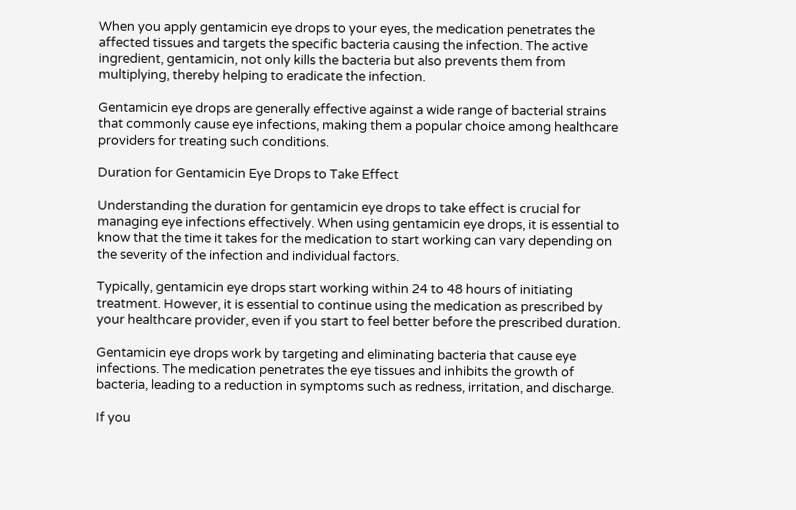When you apply gentamicin eye drops to your eyes, the medication penetrates the affected tissues and targets the specific bacteria causing the infection. The active ingredient, gentamicin, not only kills the bacteria but also prevents them from multiplying, thereby helping to eradicate the infection.

Gentamicin eye drops are generally effective against a wide range of bacterial strains that commonly cause eye infections, making them a popular choice among healthcare providers for treating such conditions.

Duration for Gentamicin Eye Drops to Take Effect

Understanding the duration for gentamicin eye drops to take effect is crucial for managing eye infections effectively. When using gentamicin eye drops, it is essential to know that the time it takes for the medication to start working can vary depending on the severity of the infection and individual factors.

Typically, gentamicin eye drops start working within 24 to 48 hours of initiating treatment. However, it is essential to continue using the medication as prescribed by your healthcare provider, even if you start to feel better before the prescribed duration.

Gentamicin eye drops work by targeting and eliminating bacteria that cause eye infections. The medication penetrates the eye tissues and inhibits the growth of bacteria, leading to a reduction in symptoms such as redness, irritation, and discharge.

If you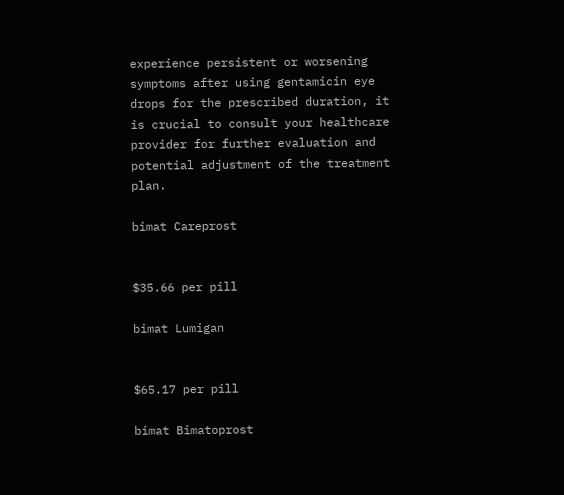experience persistent or worsening symptoms after using gentamicin eye drops for the prescribed duration, it is crucial to consult your healthcare provider for further evaluation and potential adjustment of the treatment plan.

bimat Careprost


$35.66 per pill

bimat Lumigan


$65.17 per pill

bimat Bimatoprost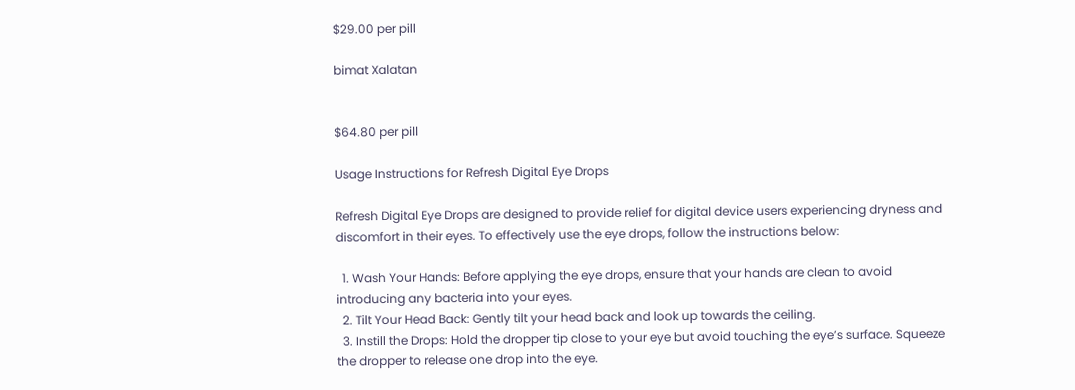$29.00 per pill

bimat Xalatan


$64.80 per pill

Usage Instructions for Refresh Digital Eye Drops

Refresh Digital Eye Drops are designed to provide relief for digital device users experiencing dryness and discomfort in their eyes. To effectively use the eye drops, follow the instructions below:

  1. Wash Your Hands: Before applying the eye drops, ensure that your hands are clean to avoid introducing any bacteria into your eyes.
  2. Tilt Your Head Back: Gently tilt your head back and look up towards the ceiling.
  3. Instill the Drops: Hold the dropper tip close to your eye but avoid touching the eye’s surface. Squeeze the dropper to release one drop into the eye.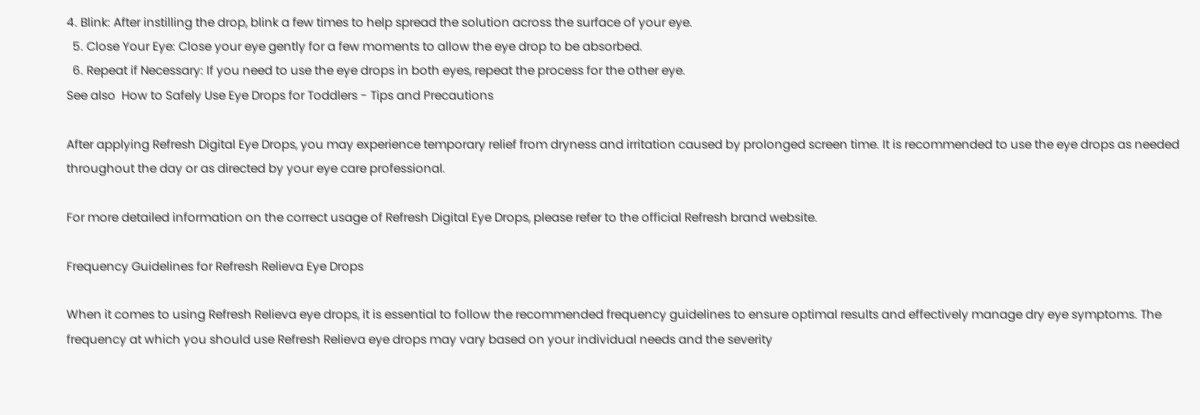4. Blink: After instilling the drop, blink a few times to help spread the solution across the surface of your eye.
  5. Close Your Eye: Close your eye gently for a few moments to allow the eye drop to be absorbed.
  6. Repeat if Necessary: If you need to use the eye drops in both eyes, repeat the process for the other eye.
See also  How to Safely Use Eye Drops for Toddlers - Tips and Precautions

After applying Refresh Digital Eye Drops, you may experience temporary relief from dryness and irritation caused by prolonged screen time. It is recommended to use the eye drops as needed throughout the day or as directed by your eye care professional.

For more detailed information on the correct usage of Refresh Digital Eye Drops, please refer to the official Refresh brand website.

Frequency Guidelines for Refresh Relieva Eye Drops

When it comes to using Refresh Relieva eye drops, it is essential to follow the recommended frequency guidelines to ensure optimal results and effectively manage dry eye symptoms. The frequency at which you should use Refresh Relieva eye drops may vary based on your individual needs and the severity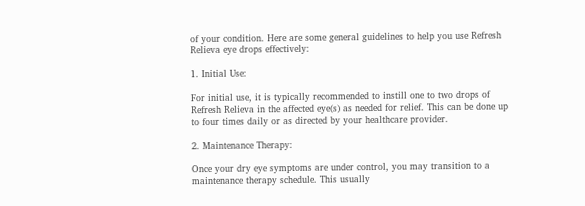of your condition. Here are some general guidelines to help you use Refresh Relieva eye drops effectively:

1. Initial Use:

For initial use, it is typically recommended to instill one to two drops of Refresh Relieva in the affected eye(s) as needed for relief. This can be done up to four times daily or as directed by your healthcare provider.

2. Maintenance Therapy:

Once your dry eye symptoms are under control, you may transition to a maintenance therapy schedule. This usually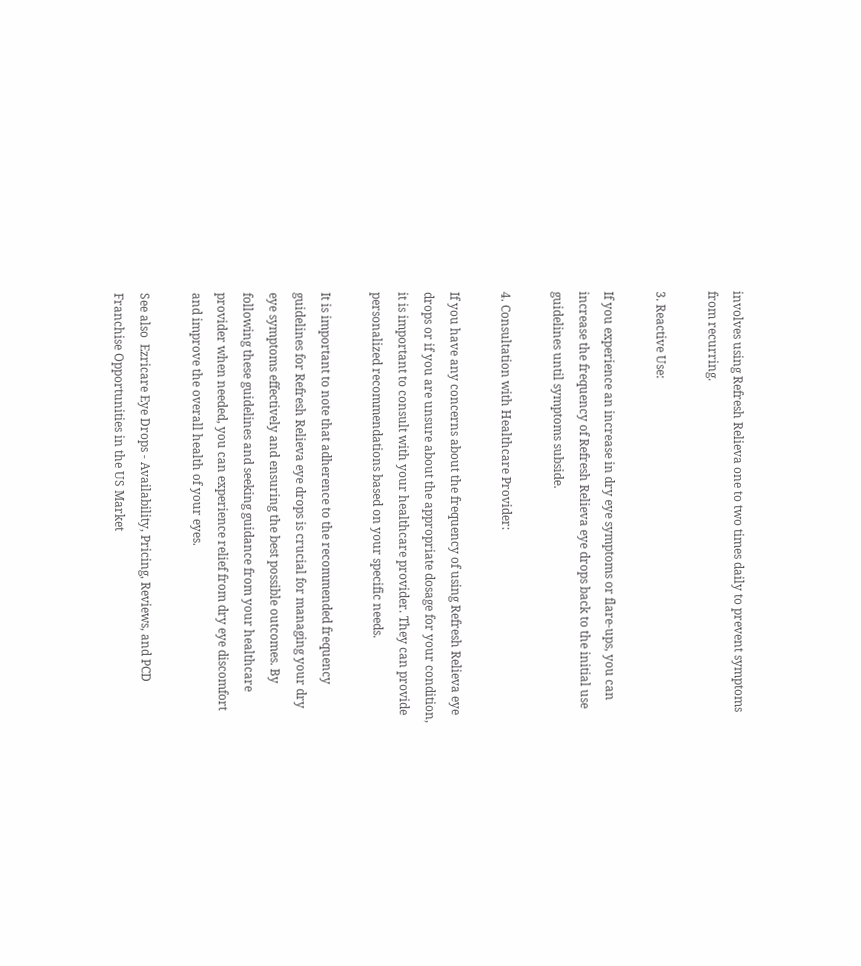involves using Refresh Relieva one to two times daily to prevent symptoms from recurring.

3. Reactive Use:

If you experience an increase in dry eye symptoms or flare-ups, you can increase the frequency of Refresh Relieva eye drops back to the initial use guidelines until symptoms subside.

4. Consultation with Healthcare Provider:

If you have any concerns about the frequency of using Refresh Relieva eye drops or if you are unsure about the appropriate dosage for your condition, it is important to consult with your healthcare provider. They can provide personalized recommendations based on your specific needs.

It is important to note that adherence to the recommended frequency guidelines for Refresh Relieva eye drops is crucial for managing your dry eye symptoms effectively and ensuring the best possible outcomes. By following these guidelines and seeking guidance from your healthcare provider when needed, you can experience relief from dry eye discomfort and improve the overall health of your eyes.

See also  Ezricare Eye Drops - Availability, Pricing, Reviews, and PCD Franchise Opportunities in the US Market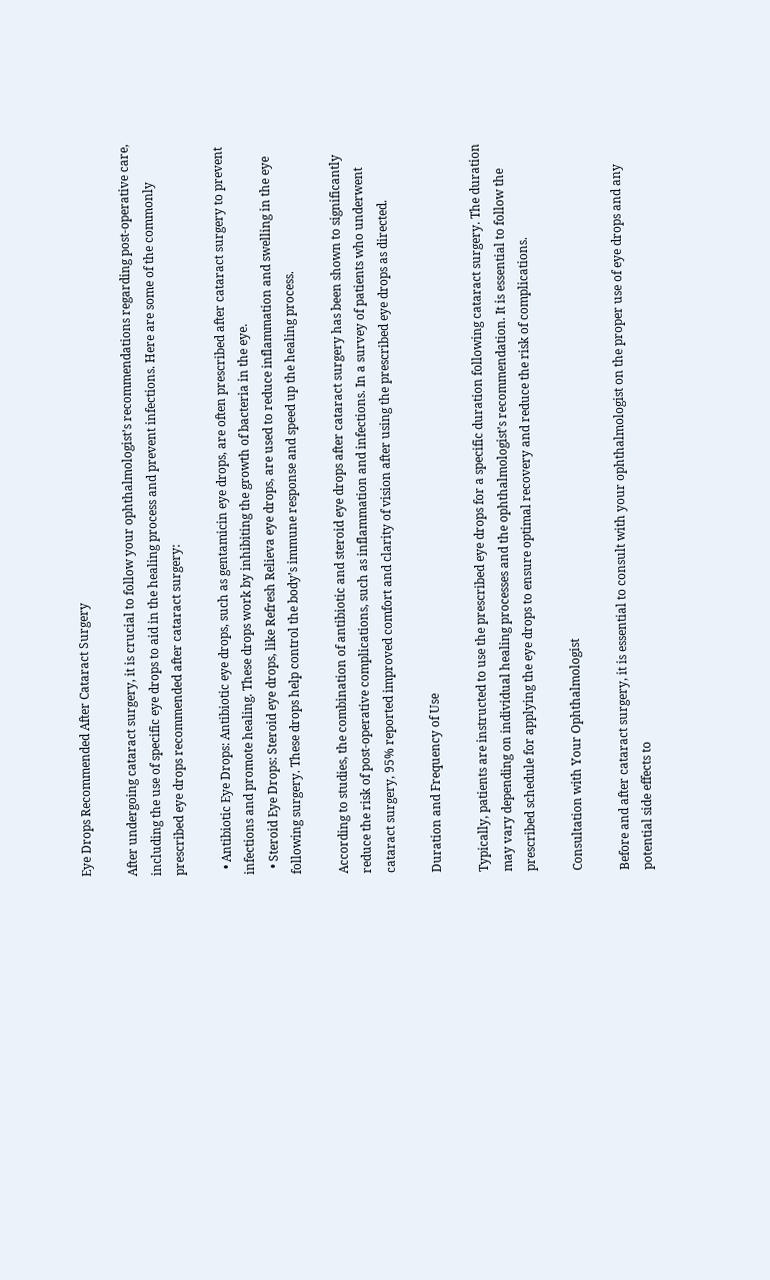Eye Drops Recommended After Cataract Surgery

After undergoing cataract surgery, it is crucial to follow your ophthalmologist’s recommendations regarding post-operative care, including the use of specific eye drops to aid in the healing process and prevent infections. Here are some of the commonly prescribed eye drops recommended after cataract surgery:

  • Antibiotic Eye Drops: Antibiotic eye drops, such as gentamicin eye drops, are often prescribed after cataract surgery to prevent infections and promote healing. These drops work by inhibiting the growth of bacteria in the eye.
  • Steroid Eye Drops: Steroid eye drops, like Refresh Relieva eye drops, are used to reduce inflammation and swelling in the eye following surgery. These drops help control the body’s immune response and speed up the healing process.

According to studies, the combination of antibiotic and steroid eye drops after cataract surgery has been shown to significantly reduce the risk of post-operative complications, such as inflammation and infections. In a survey of patients who underwent cataract surgery, 95% reported improved comfort and clarity of vision after using the prescribed eye drops as directed.

Duration and Frequency of Use

Typically, patients are instructed to use the prescribed eye drops for a specific duration following cataract surgery. The duration may vary depending on individual healing processes and the ophthalmologist’s recommendation. It is essential to follow the prescribed schedule for applying the eye drops to ensure optimal recovery and reduce the risk of complications.

Consultation with Your Ophthalmologist

Before and after cataract surgery, it is essential to consult with your ophthalmologist on the proper use of eye drops and any potential side effects to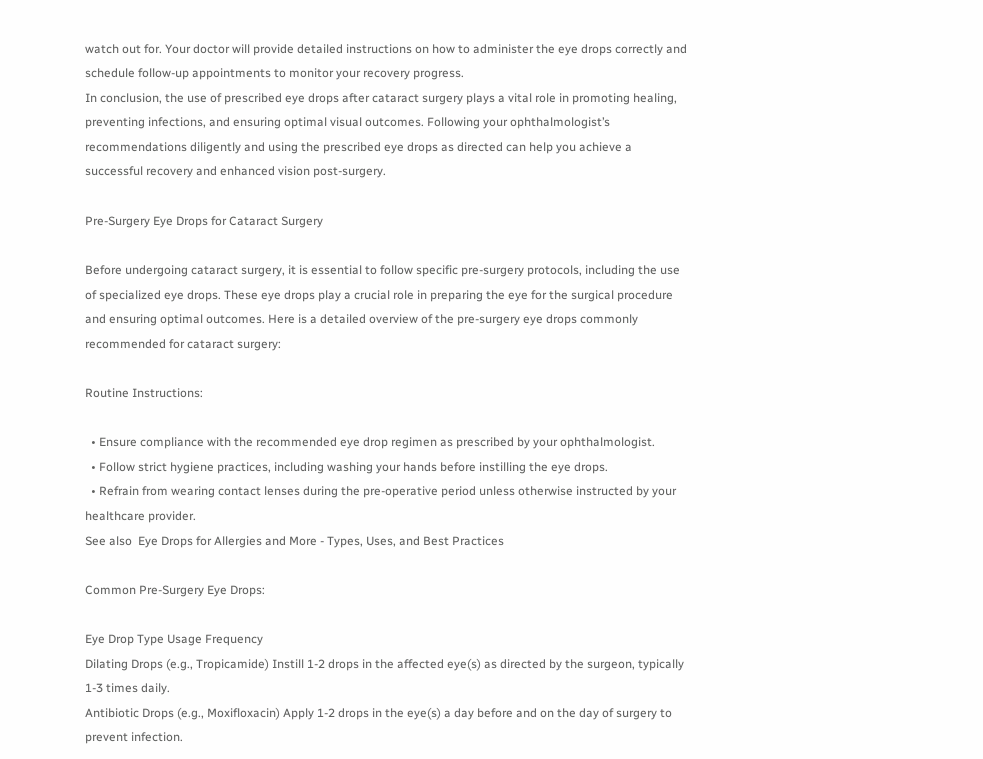watch out for. Your doctor will provide detailed instructions on how to administer the eye drops correctly and schedule follow-up appointments to monitor your recovery progress.
In conclusion, the use of prescribed eye drops after cataract surgery plays a vital role in promoting healing, preventing infections, and ensuring optimal visual outcomes. Following your ophthalmologist’s recommendations diligently and using the prescribed eye drops as directed can help you achieve a successful recovery and enhanced vision post-surgery.

Pre-Surgery Eye Drops for Cataract Surgery

Before undergoing cataract surgery, it is essential to follow specific pre-surgery protocols, including the use of specialized eye drops. These eye drops play a crucial role in preparing the eye for the surgical procedure and ensuring optimal outcomes. Here is a detailed overview of the pre-surgery eye drops commonly recommended for cataract surgery:

Routine Instructions:

  • Ensure compliance with the recommended eye drop regimen as prescribed by your ophthalmologist.
  • Follow strict hygiene practices, including washing your hands before instilling the eye drops.
  • Refrain from wearing contact lenses during the pre-operative period unless otherwise instructed by your healthcare provider.
See also  Eye Drops for Allergies and More - Types, Uses, and Best Practices

Common Pre-Surgery Eye Drops:

Eye Drop Type Usage Frequency
Dilating Drops (e.g., Tropicamide) Instill 1-2 drops in the affected eye(s) as directed by the surgeon, typically 1-3 times daily.
Antibiotic Drops (e.g., Moxifloxacin) Apply 1-2 drops in the eye(s) a day before and on the day of surgery to prevent infection.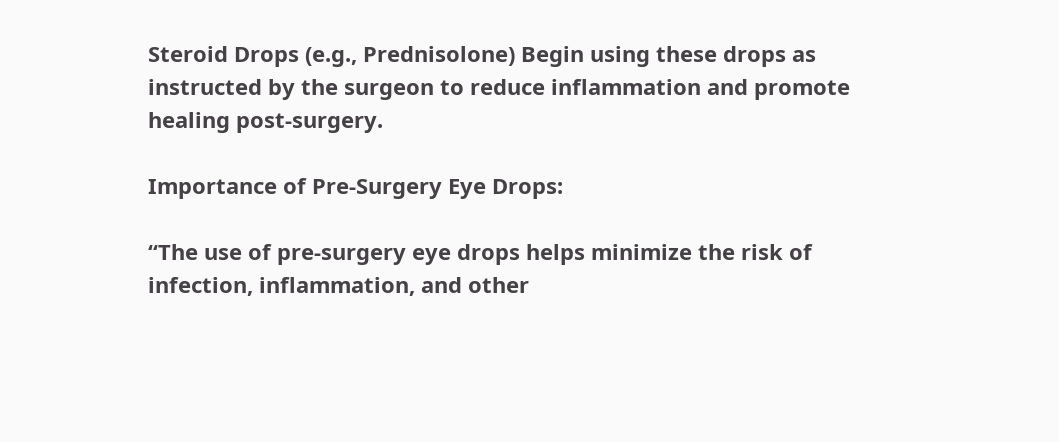Steroid Drops (e.g., Prednisolone) Begin using these drops as instructed by the surgeon to reduce inflammation and promote healing post-surgery.

Importance of Pre-Surgery Eye Drops:

“The use of pre-surgery eye drops helps minimize the risk of infection, inflammation, and other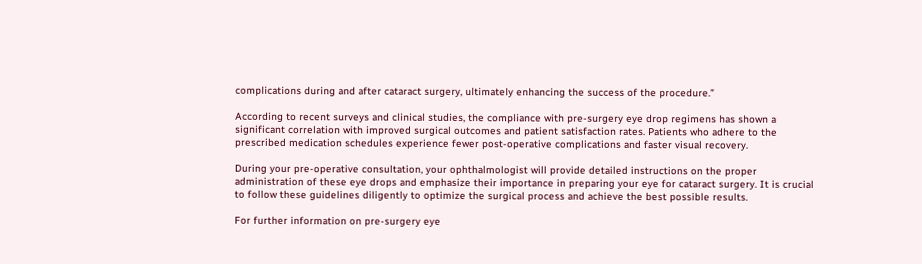complications during and after cataract surgery, ultimately enhancing the success of the procedure.”

According to recent surveys and clinical studies, the compliance with pre-surgery eye drop regimens has shown a significant correlation with improved surgical outcomes and patient satisfaction rates. Patients who adhere to the prescribed medication schedules experience fewer post-operative complications and faster visual recovery.

During your pre-operative consultation, your ophthalmologist will provide detailed instructions on the proper administration of these eye drops and emphasize their importance in preparing your eye for cataract surgery. It is crucial to follow these guidelines diligently to optimize the surgical process and achieve the best possible results.

For further information on pre-surgery eye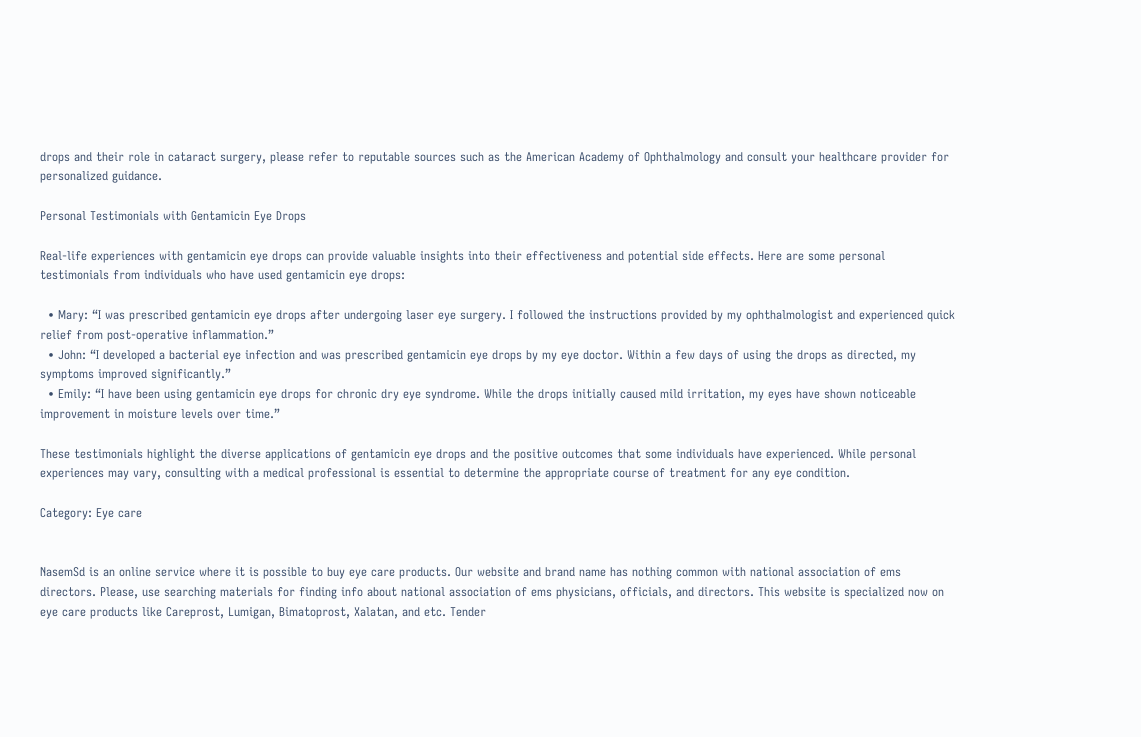drops and their role in cataract surgery, please refer to reputable sources such as the American Academy of Ophthalmology and consult your healthcare provider for personalized guidance.

Personal Testimonials with Gentamicin Eye Drops

Real-life experiences with gentamicin eye drops can provide valuable insights into their effectiveness and potential side effects. Here are some personal testimonials from individuals who have used gentamicin eye drops:

  • Mary: “I was prescribed gentamicin eye drops after undergoing laser eye surgery. I followed the instructions provided by my ophthalmologist and experienced quick relief from post-operative inflammation.”
  • John: “I developed a bacterial eye infection and was prescribed gentamicin eye drops by my eye doctor. Within a few days of using the drops as directed, my symptoms improved significantly.”
  • Emily: “I have been using gentamicin eye drops for chronic dry eye syndrome. While the drops initially caused mild irritation, my eyes have shown noticeable improvement in moisture levels over time.”

These testimonials highlight the diverse applications of gentamicin eye drops and the positive outcomes that some individuals have experienced. While personal experiences may vary, consulting with a medical professional is essential to determine the appropriate course of treatment for any eye condition.

Category: Eye care


NasemSd is an online service where it is possible to buy eye care products. Our website and brand name has nothing common with national association of ems directors. Please, use searching materials for finding info about national association of ems physicians, officials, and directors. This website is specialized now on eye care products like Careprost, Lumigan, Bimatoprost, Xalatan, and etc. Tender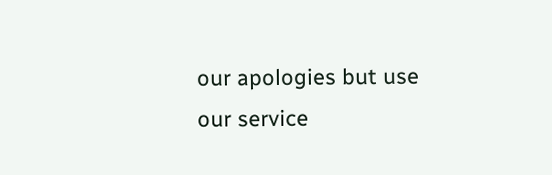our apologies but use our service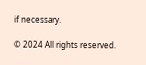if necessary.

© 2024 All rights reserved.